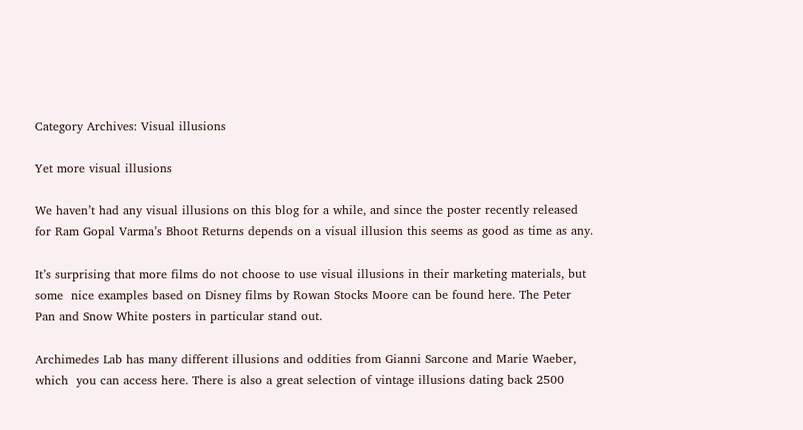Category Archives: Visual illusions

Yet more visual illusions

We haven’t had any visual illusions on this blog for a while, and since the poster recently released for Ram Gopal Varma’s Bhoot Returns depends on a visual illusion this seems as good as time as any.

It’s surprising that more films do not choose to use visual illusions in their marketing materials, but some  nice examples based on Disney films by Rowan Stocks Moore can be found here. The Peter Pan and Snow White posters in particular stand out.

Archimedes Lab has many different illusions and oddities from Gianni Sarcone and Marie Waeber, which  you can access here. There is also a great selection of vintage illusions dating back 2500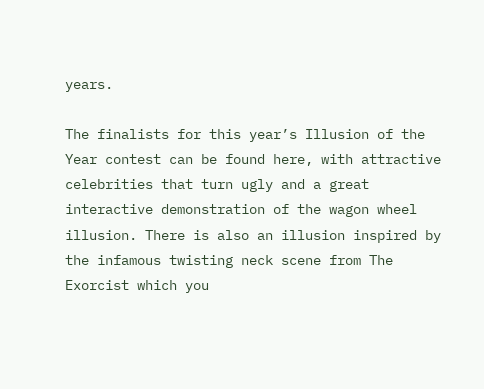years.

The finalists for this year’s Illusion of the Year contest can be found here, with attractive celebrities that turn ugly and a great interactive demonstration of the wagon wheel illusion. There is also an illusion inspired by the infamous twisting neck scene from The Exorcist which you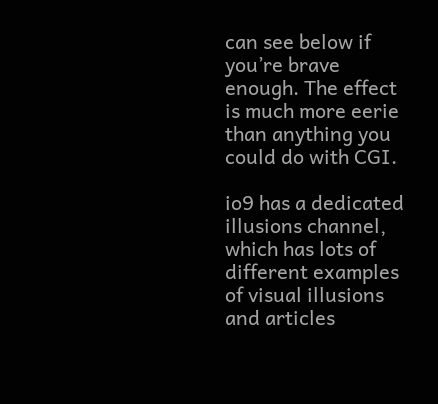can see below if you’re brave enough. The effect is much more eerie than anything you could do with CGI.

io9 has a dedicated illusions channel, which has lots of different examples of visual illusions and articles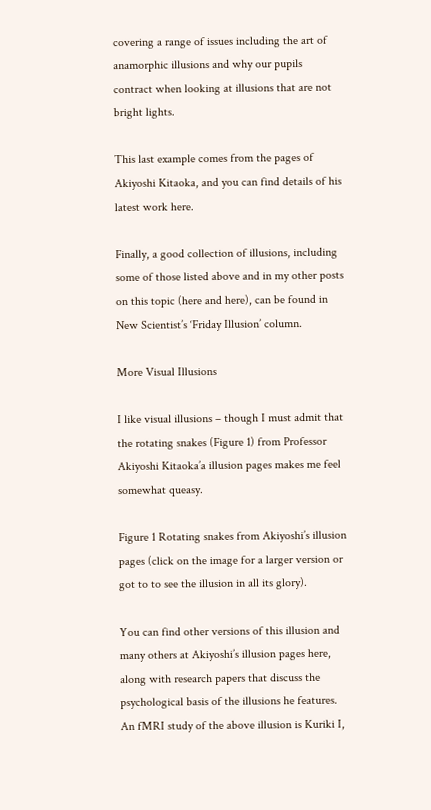covering a range of issues including the art of anamorphic illusions and why our pupils contract when looking at illusions that are not bright lights.

This last example comes from the pages of Akiyoshi Kitaoka, and you can find details of his latest work here.

Finally, a good collection of illusions, including some of those listed above and in my other posts on this topic (here and here), can be found in New Scientist’s ‘Friday Illusion’ column.

More Visual Illusions

I like visual illusions – though I must admit that the rotating snakes (Figure 1) from Professor Akiyoshi Kitaoka’a illusion pages makes me feel somewhat queasy.

Figure 1 Rotating snakes from Akiyoshi’s illusion pages (click on the image for a larger version or got to to see the illusion in all its glory).

You can find other versions of this illusion and many others at Akiyoshi’s illusion pages here, along with research papers that discuss the psychological basis of the illusions he features. An fMRI study of the above illusion is Kuriki I,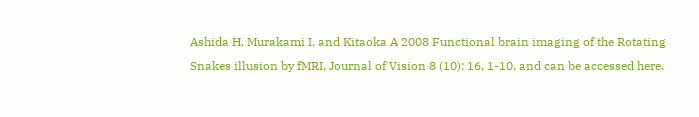Ashida H, Murakami I, and Kitaoka A 2008 Functional brain imaging of the Rotating Snakes illusion by fMRI, Journal of Vision 8 (10): 16, 1-10, and can be accessed here.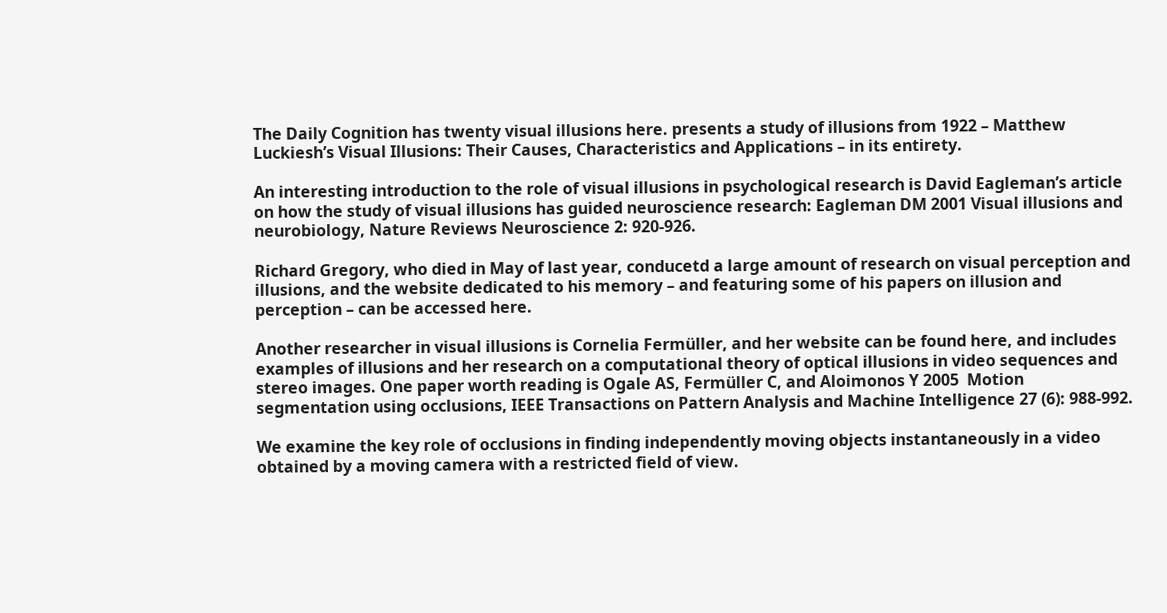The Daily Cognition has twenty visual illusions here. presents a study of illusions from 1922 – Matthew Luckiesh’s Visual Illusions: Their Causes, Characteristics and Applications – in its entirety.

An interesting introduction to the role of visual illusions in psychological research is David Eagleman’s article on how the study of visual illusions has guided neuroscience research: Eagleman DM 2001 Visual illusions and neurobiology, Nature Reviews Neuroscience 2: 920-926.

Richard Gregory, who died in May of last year, conducetd a large amount of research on visual perception and illusions, and the website dedicated to his memory – and featuring some of his papers on illusion and perception – can be accessed here.

Another researcher in visual illusions is Cornelia Fermüller, and her website can be found here, and includes examples of illusions and her research on a computational theory of optical illusions in video sequences and stereo images. One paper worth reading is Ogale AS, Fermüller C, and Aloimonos Y 2005  Motion segmentation using occlusions, IEEE Transactions on Pattern Analysis and Machine Intelligence 27 (6): 988-992.

We examine the key role of occlusions in finding independently moving objects instantaneously in a video obtained by a moving camera with a restricted field of view.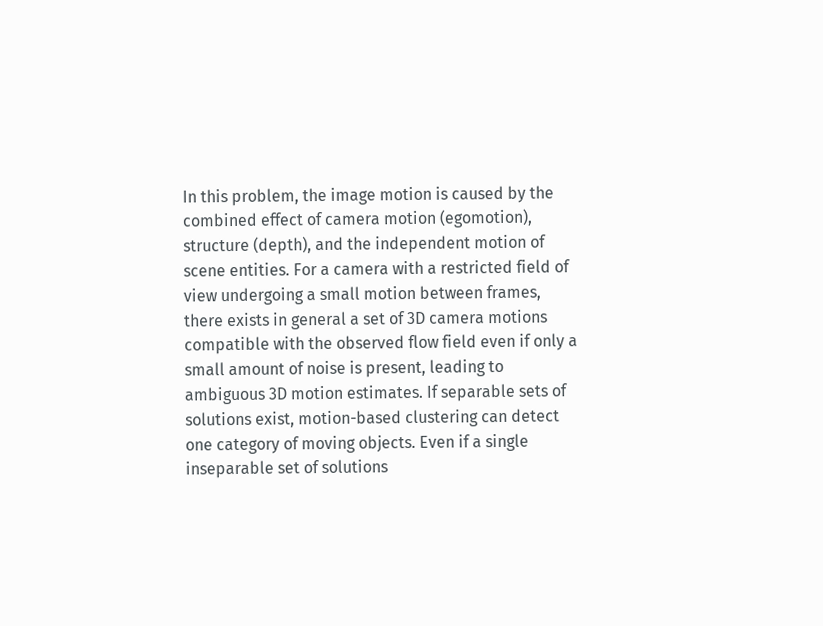In this problem, the image motion is caused by the combined effect of camera motion (egomotion), structure (depth), and the independent motion of scene entities. For a camera with a restricted field of view undergoing a small motion between frames, there exists in general a set of 3D camera motions compatible with the observed flow field even if only a small amount of noise is present, leading to ambiguous 3D motion estimates. If separable sets of solutions exist, motion-based clustering can detect one category of moving objects. Even if a single inseparable set of solutions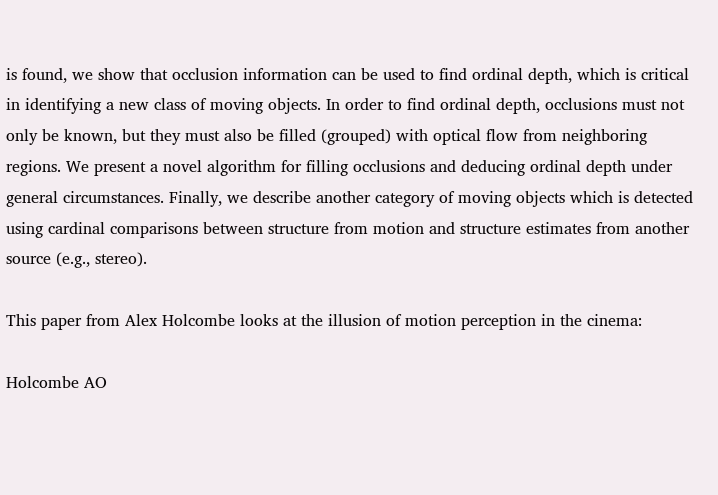is found, we show that occlusion information can be used to find ordinal depth, which is critical in identifying a new class of moving objects. In order to find ordinal depth, occlusions must not only be known, but they must also be filled (grouped) with optical flow from neighboring regions. We present a novel algorithm for filling occlusions and deducing ordinal depth under general circumstances. Finally, we describe another category of moving objects which is detected using cardinal comparisons between structure from motion and structure estimates from another source (e.g., stereo).

This paper from Alex Holcombe looks at the illusion of motion perception in the cinema:

Holcombe AO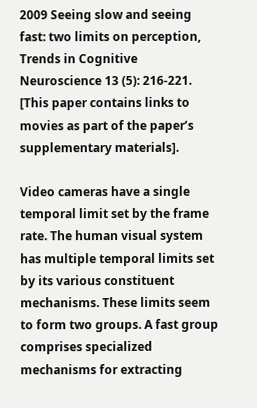2009 Seeing slow and seeing fast: two limits on perception, Trends in Cognitive Neuroscience 13 (5): 216-221. [This paper contains links to movies as part of the paper’s supplementary materials].

Video cameras have a single temporal limit set by the frame rate. The human visual system has multiple temporal limits set by its various constituent mechanisms. These limits seem to form two groups. A fast group comprises specialized mechanisms for extracting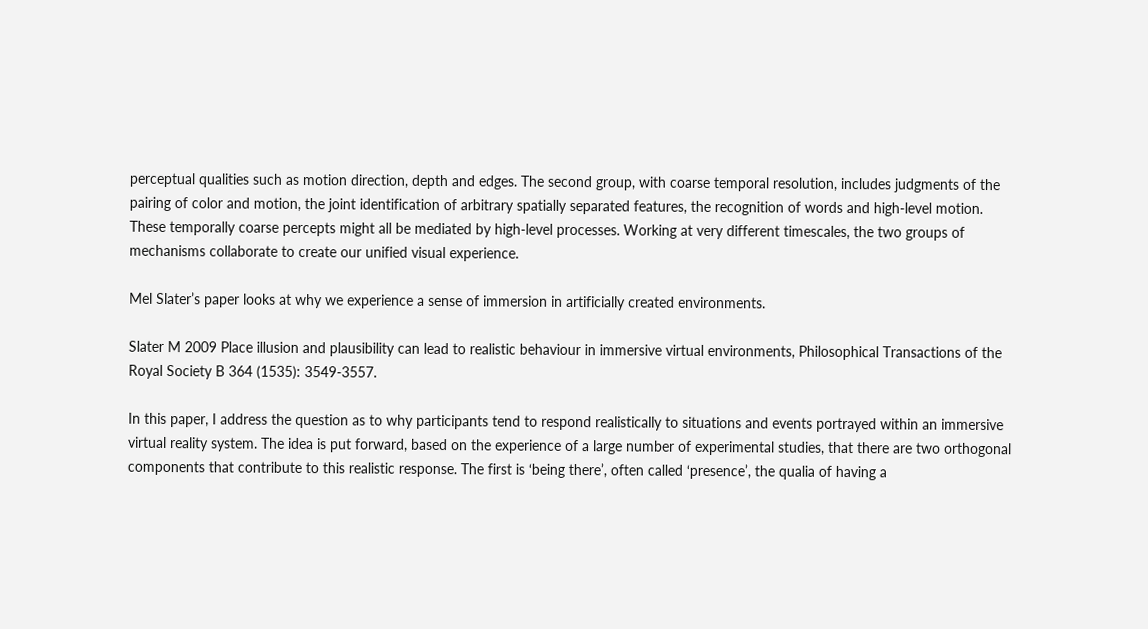perceptual qualities such as motion direction, depth and edges. The second group, with coarse temporal resolution, includes judgments of the pairing of color and motion, the joint identification of arbitrary spatially separated features, the recognition of words and high-level motion. These temporally coarse percepts might all be mediated by high-level processes. Working at very different timescales, the two groups of mechanisms collaborate to create our unified visual experience.

Mel Slater’s paper looks at why we experience a sense of immersion in artificially created environments.

Slater M 2009 Place illusion and plausibility can lead to realistic behaviour in immersive virtual environments, Philosophical Transactions of the Royal Society B 364 (1535): 3549-3557.

In this paper, I address the question as to why participants tend to respond realistically to situations and events portrayed within an immersive virtual reality system. The idea is put forward, based on the experience of a large number of experimental studies, that there are two orthogonal components that contribute to this realistic response. The first is ‘being there’, often called ‘presence’, the qualia of having a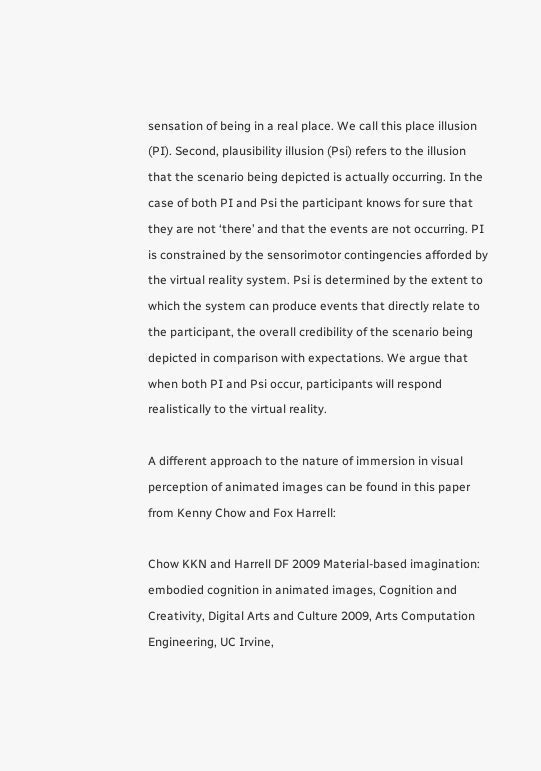sensation of being in a real place. We call this place illusion (PI). Second, plausibility illusion (Psi) refers to the illusion that the scenario being depicted is actually occurring. In the case of both PI and Psi the participant knows for sure that they are not ‘there’ and that the events are not occurring. PI is constrained by the sensorimotor contingencies afforded by the virtual reality system. Psi is determined by the extent to which the system can produce events that directly relate to the participant, the overall credibility of the scenario being depicted in comparison with expectations. We argue that when both PI and Psi occur, participants will respond realistically to the virtual reality.

A different approach to the nature of immersion in visual perception of animated images can be found in this paper from Kenny Chow and Fox Harrell:

Chow KKN and Harrell DF 2009 Material-based imagination: embodied cognition in animated images, Cognition and Creativity, Digital Arts and Culture 2009, Arts Computation Engineering, UC Irvine,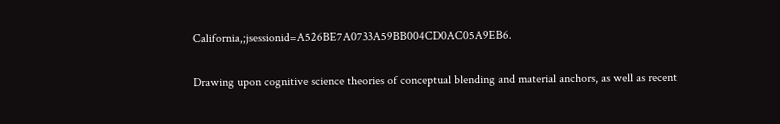California,;jsessionid=A526BE7A0733A59BB004CD0AC05A9EB6.

Drawing upon cognitive science theories of conceptual blending and material anchors, as well as recent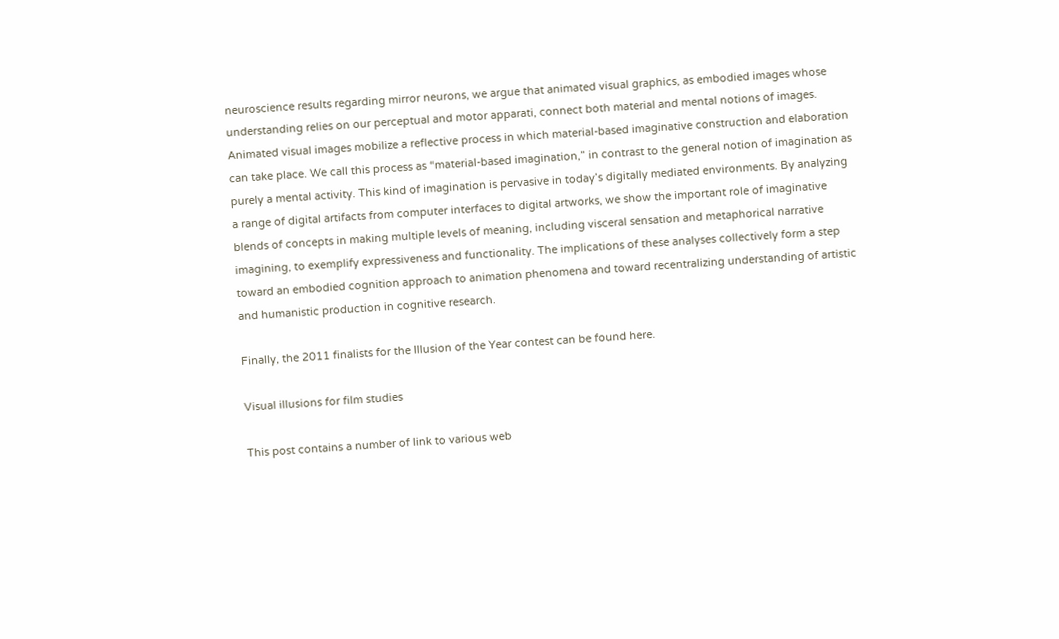neuroscience results regarding mirror neurons, we argue that animated visual graphics, as embodied images whose understanding relies on our perceptual and motor apparati, connect both material and mental notions of images. Animated visual images mobilize a reflective process in which material-based imaginative construction and elaboration can take place. We call this process as “material-based imagination,” in contrast to the general notion of imagination as purely a mental activity. This kind of imagination is pervasive in today’s digitally mediated environments. By analyzing a range of digital artifacts from computer interfaces to digital artworks, we show the important role of imaginative blends of concepts in making multiple levels of meaning, including visceral sensation and metaphorical narrative imagining, to exemplify expressiveness and functionality. The implications of these analyses collectively form a step toward an embodied cognition approach to animation phenomena and toward recentralizing understanding of artistic and humanistic production in cognitive research.

Finally, the 2011 finalists for the Illusion of the Year contest can be found here.

Visual illusions for film studies

This post contains a number of link to various web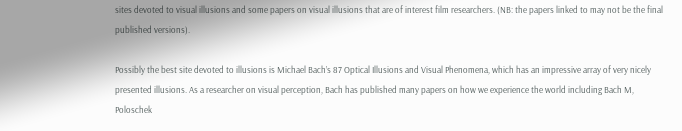sites devoted to visual illusions and some papers on visual illusions that are of interest film researchers. (NB: the papers linked to may not be the final published versions).

Possibly the best site devoted to illusions is Michael Bach’s 87 Optical Illusions and Visual Phenomena, which has an impressive array of very nicely presented illusions. As a researcher on visual perception, Bach has published many papers on how we experience the world including Bach M, Poloschek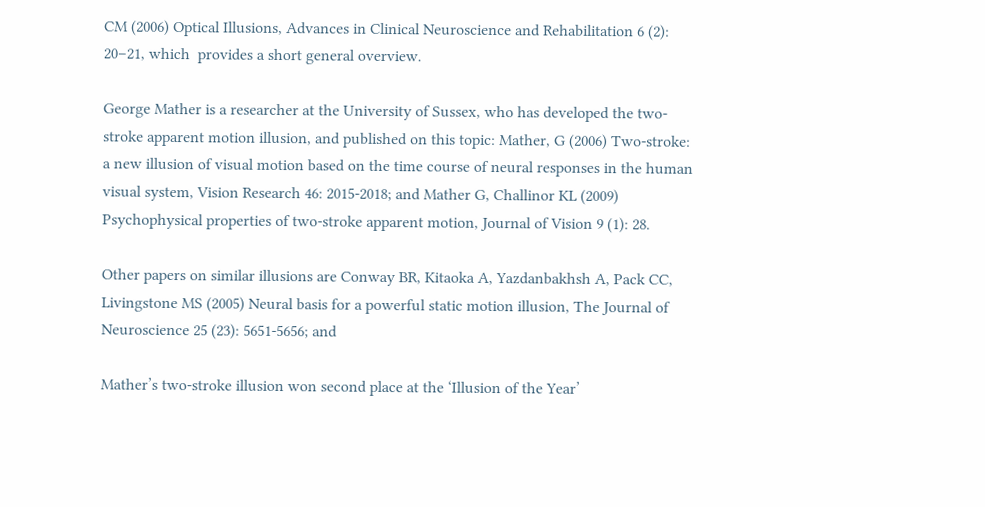CM (2006) Optical Illusions, Advances in Clinical Neuroscience and Rehabilitation 6 (2): 20–21, which  provides a short general overview.

George Mather is a researcher at the University of Sussex, who has developed the two-stroke apparent motion illusion, and published on this topic: Mather, G (2006) Two-stroke: a new illusion of visual motion based on the time course of neural responses in the human visual system, Vision Research 46: 2015-2018; and Mather G, Challinor KL (2009) Psychophysical properties of two-stroke apparent motion, Journal of Vision 9 (1): 28.

Other papers on similar illusions are Conway BR, Kitaoka A, Yazdanbakhsh A, Pack CC, Livingstone MS (2005) Neural basis for a powerful static motion illusion, The Journal of Neuroscience 25 (23): 5651-5656; and

Mather’s two-stroke illusion won second place at the ‘Illusion of the Year’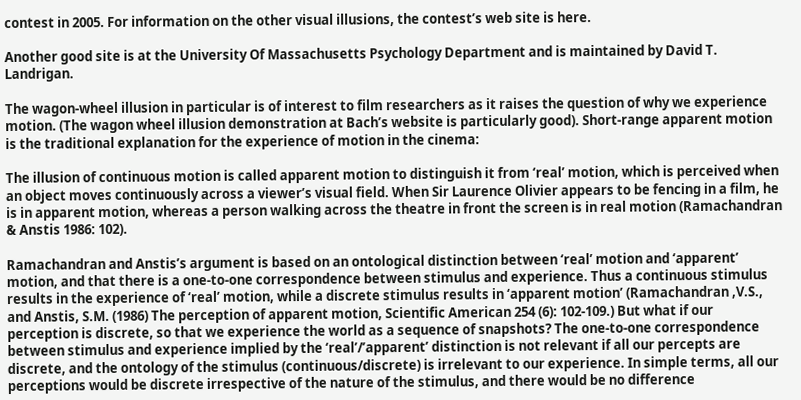contest in 2005. For information on the other visual illusions, the contest’s web site is here.

Another good site is at the University Of Massachusetts Psychology Department and is maintained by David T. Landrigan.

The wagon-wheel illusion in particular is of interest to film researchers as it raises the question of why we experience motion. (The wagon wheel illusion demonstration at Bach’s website is particularly good). Short-range apparent motion is the traditional explanation for the experience of motion in the cinema:

The illusion of continuous motion is called apparent motion to distinguish it from ‘real’ motion, which is perceived when an object moves continuously across a viewer’s visual field. When Sir Laurence Olivier appears to be fencing in a film, he is in apparent motion, whereas a person walking across the theatre in front the screen is in real motion (Ramachandran & Anstis 1986: 102).

Ramachandran and Anstis’s argument is based on an ontological distinction between ‘real’ motion and ‘apparent’ motion, and that there is a one-to-one correspondence between stimulus and experience. Thus a continuous stimulus results in the experience of ‘real’ motion, while a discrete stimulus results in ‘apparent motion’ (Ramachandran ,V.S., and Anstis, S.M. (1986) The perception of apparent motion, Scientific American 254 (6): 102-109.) But what if our perception is discrete, so that we experience the world as a sequence of snapshots? The one-to-one correspondence between stimulus and experience implied by the ‘real’/’apparent’ distinction is not relevant if all our percepts are discrete, and the ontology of the stimulus (continuous/discrete) is irrelevant to our experience. In simple terms, all our perceptions would be discrete irrespective of the nature of the stimulus, and there would be no difference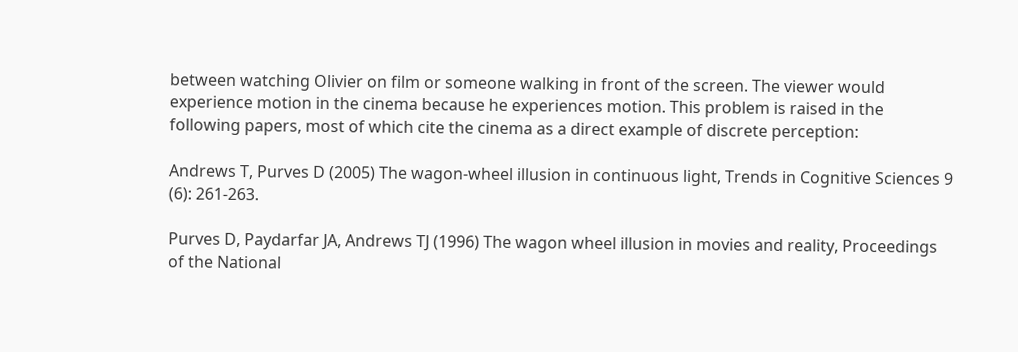between watching Olivier on film or someone walking in front of the screen. The viewer would experience motion in the cinema because he experiences motion. This problem is raised in the following papers, most of which cite the cinema as a direct example of discrete perception:

Andrews T, Purves D (2005) The wagon-wheel illusion in continuous light, Trends in Cognitive Sciences 9 (6): 261-263.

Purves D, Paydarfar JA, Andrews TJ (1996) The wagon wheel illusion in movies and reality, Proceedings of the National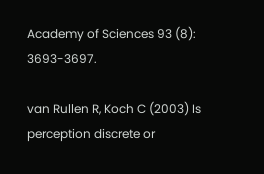Academy of Sciences 93 (8): 3693-3697.

van Rullen R, Koch C (2003) Is perception discrete or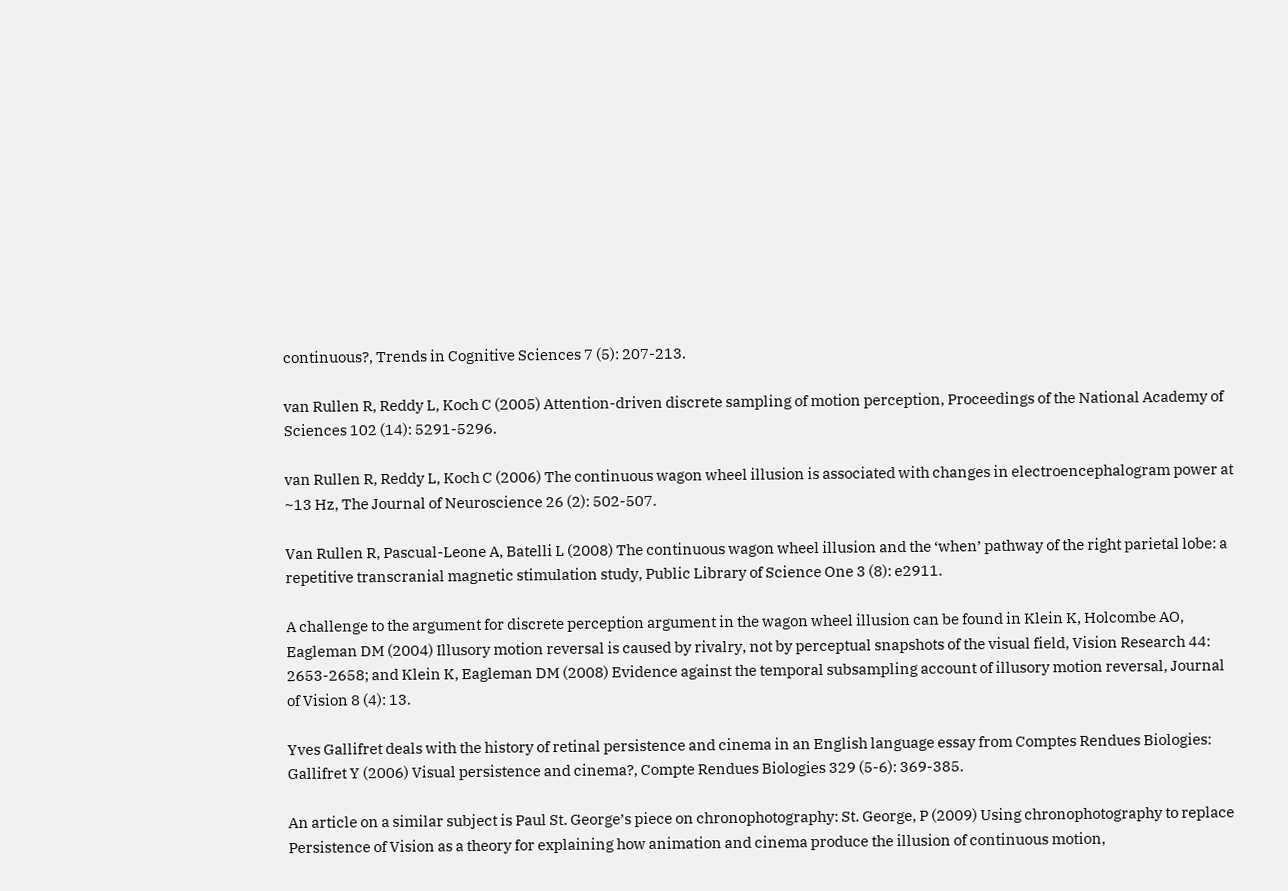continuous?, Trends in Cognitive Sciences 7 (5): 207-213.

van Rullen R, Reddy L, Koch C (2005) Attention-driven discrete sampling of motion perception, Proceedings of the National Academy of Sciences 102 (14): 5291-5296.

van Rullen R, Reddy L, Koch C (2006) The continuous wagon wheel illusion is associated with changes in electroencephalogram power at ~13 Hz, The Journal of Neuroscience 26 (2): 502-507.

Van Rullen R, Pascual-Leone A, Batelli L (2008) The continuous wagon wheel illusion and the ‘when’ pathway of the right parietal lobe: a repetitive transcranial magnetic stimulation study, Public Library of Science One 3 (8): e2911.

A challenge to the argument for discrete perception argument in the wagon wheel illusion can be found in Klein K, Holcombe AO, Eagleman DM (2004) Illusory motion reversal is caused by rivalry, not by perceptual snapshots of the visual field, Vision Research 44: 2653-2658; and Klein K, Eagleman DM (2008) Evidence against the temporal subsampling account of illusory motion reversal, Journal of Vision 8 (4): 13.

Yves Gallifret deals with the history of retinal persistence and cinema in an English language essay from Comptes Rendues Biologies: Gallifret Y (2006) Visual persistence and cinema?, Compte Rendues Biologies 329 (5-6): 369-385.

An article on a similar subject is Paul St. George’s piece on chronophotography: St. George, P (2009) Using chronophotography to replace Persistence of Vision as a theory for explaining how animation and cinema produce the illusion of continuous motion,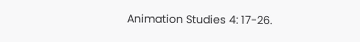Animation Studies 4: 17-26.